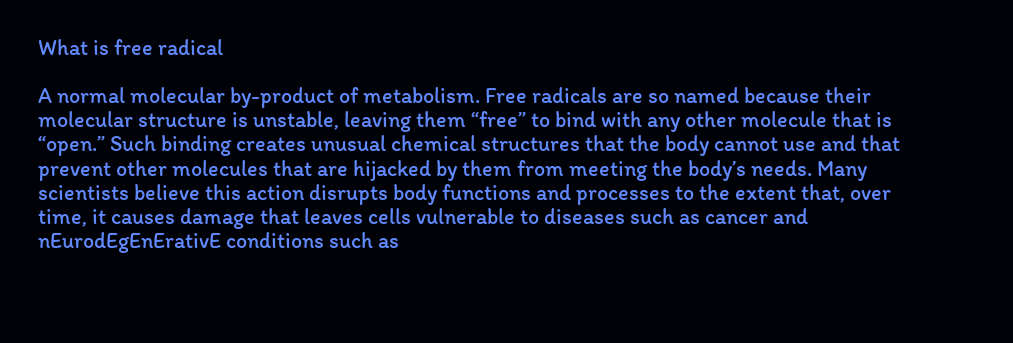What is free radical

A normal molecular by-product of metabolism. Free radicals are so named because their molecular structure is unstable, leaving them “free” to bind with any other molecule that is “open.” Such binding creates unusual chemical structures that the body cannot use and that prevent other molecules that are hijacked by them from meeting the body’s needs. Many scientists believe this action disrupts body functions and processes to the extent that, over time, it causes damage that leaves cells vulnerable to diseases such as cancer and nEurodEgEnErativE conditions such as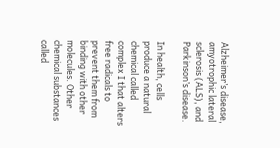Alzheimer’s disease, amyotrophic lateral sclerosis (ALS), and Parkinson’s disease.

In health, cells produce a natural chemical called complex I that alters free radicals to prevent them from binding with other molecules. Other chemical substances called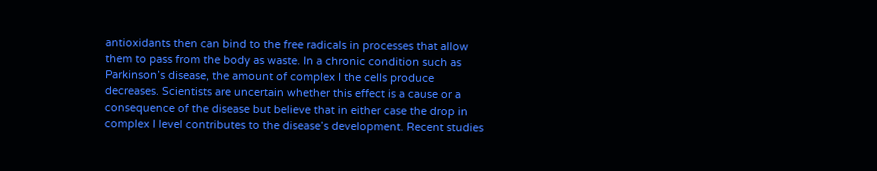antioxidants then can bind to the free radicals in processes that allow them to pass from the body as waste. In a chronic condition such as Parkinson’s disease, the amount of complex I the cells produce decreases. Scientists are uncertain whether this effect is a cause or a consequence of the disease but believe that in either case the drop in complex I level contributes to the disease’s development. Recent studies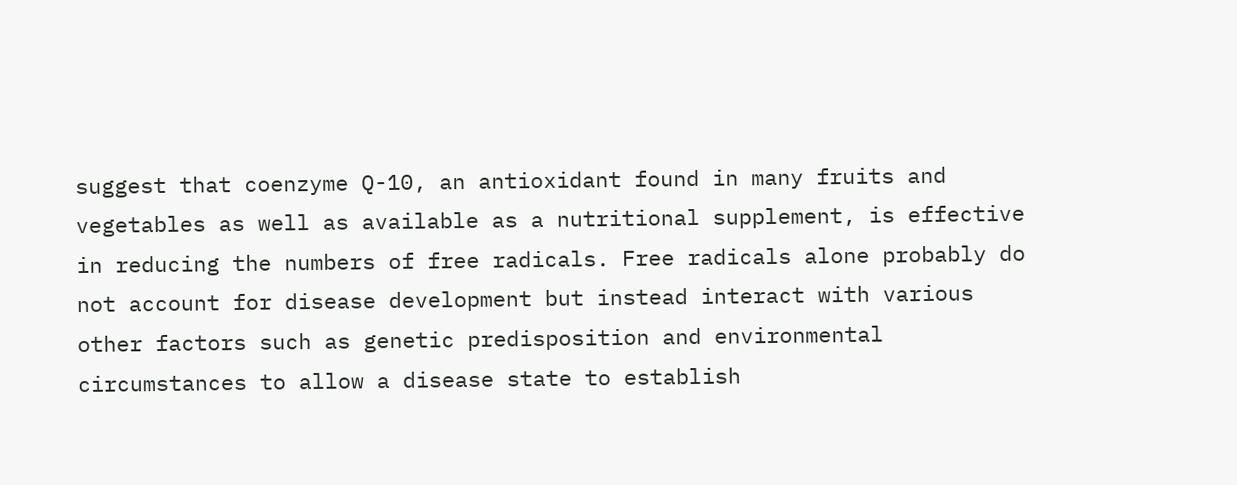suggest that coenzyme Q-10, an antioxidant found in many fruits and vegetables as well as available as a nutritional supplement, is effective in reducing the numbers of free radicals. Free radicals alone probably do not account for disease development but instead interact with various other factors such as genetic predisposition and environmental circumstances to allow a disease state to establish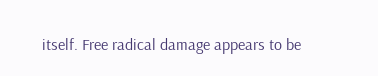itself. Free radical damage appears to be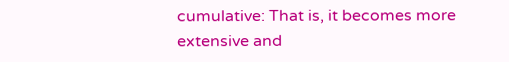cumulative: That is, it becomes more extensive and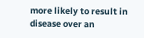more likely to result in disease over an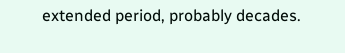extended period, probably decades.